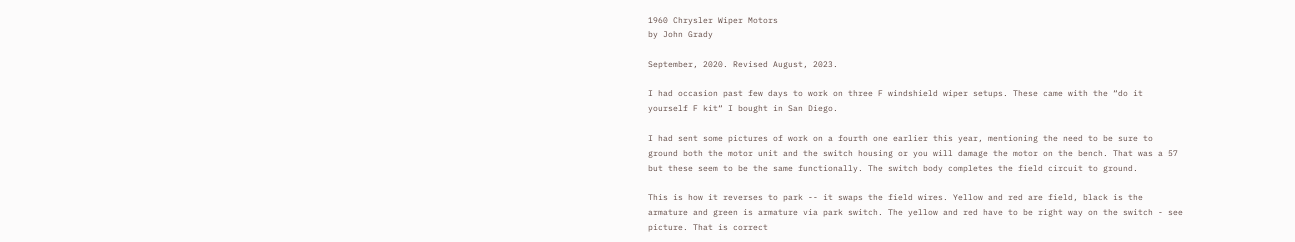1960 Chrysler Wiper Motors
by John Grady

September, 2020. Revised August, 2023.

I had occasion past few days to work on three F windshield wiper setups. These came with the “do it yourself F kit“ I bought in San Diego.

I had sent some pictures of work on a fourth one earlier this year, mentioning the need to be sure to ground both the motor unit and the switch housing or you will damage the motor on the bench. That was a 57 but these seem to be the same functionally. The switch body completes the field circuit to ground.

This is how it reverses to park -- it swaps the field wires. Yellow and red are field, black is the armature and green is armature via park switch. The yellow and red have to be right way on the switch - see picture. That is correct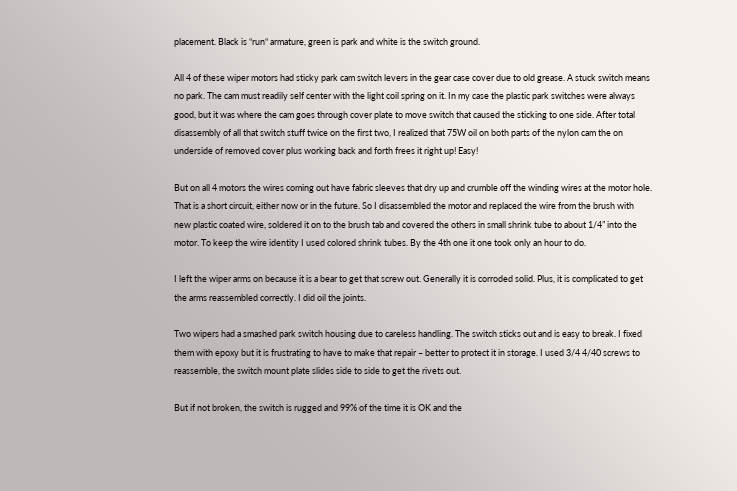placement. Black is “run“ armature, green is park and white is the switch ground.

All 4 of these wiper motors had sticky park cam switch levers in the gear case cover due to old grease. A stuck switch means no park. The cam must readily self center with the light coil spring on it. In my case the plastic park switches were always good, but it was where the cam goes through cover plate to move switch that caused the sticking to one side. After total disassembly of all that switch stuff twice on the first two, I realized that 75W oil on both parts of the nylon cam the on underside of removed cover plus working back and forth frees it right up! Easy!

But on all 4 motors the wires coming out have fabric sleeves that dry up and crumble off the winding wires at the motor hole. That is a short circuit, either now or in the future. So I disassembled the motor and replaced the wire from the brush with new plastic coated wire, soldered it on to the brush tab and covered the others in small shrink tube to about 1/4” into the motor. To keep the wire identity I used colored shrink tubes. By the 4th one it one took only an hour to do.

I left the wiper arms on because it is a bear to get that screw out. Generally it is corroded solid. Plus, it is complicated to get the arms reassembled correctly. I did oil the joints.

Two wipers had a smashed park switch housing due to careless handling. The switch sticks out and is easy to break. I fixed them with epoxy but it is frustrating to have to make that repair – better to protect it in storage. I used 3/4 4/40 screws to reassemble, the switch mount plate slides side to side to get the rivets out.

But if not broken, the switch is rugged and 99% of the time it is OK and the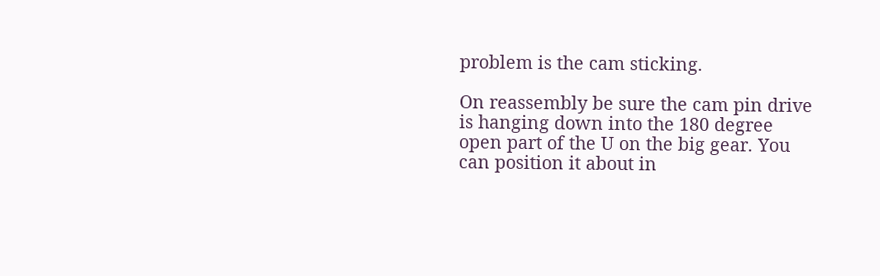problem is the cam sticking.

On reassembly be sure the cam pin drive is hanging down into the 180 degree open part of the U on the big gear. You can position it about in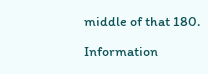middle of that 180.

Information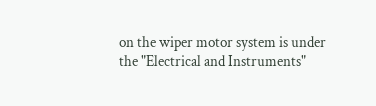on the wiper motor system is under the "Electrical and Instruments"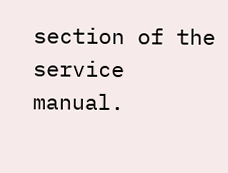section of the service manual.